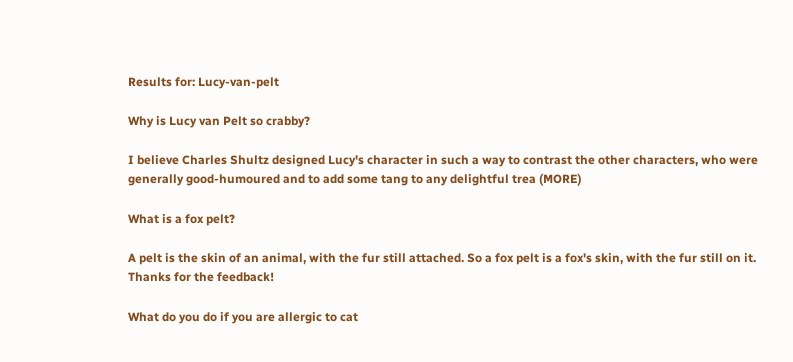Results for: Lucy-van-pelt

Why is Lucy van Pelt so crabby?

I believe Charles Shultz designed Lucy's character in such a way to contrast the other characters, who were generally good-humoured and to add some tang to any delightful trea (MORE)

What is a fox pelt?

A pelt is the skin of an animal, with the fur still attached. So a fox pelt is a fox's skin, with the fur still on it.
Thanks for the feedback!

What do you do if you are allergic to cat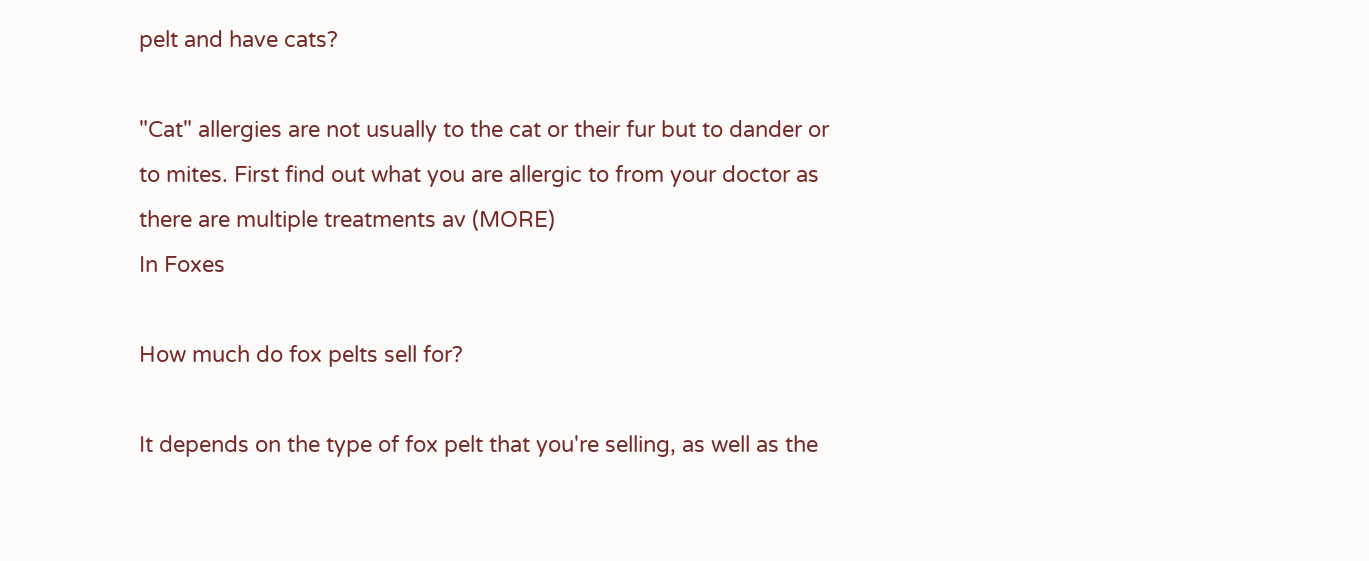pelt and have cats?

"Cat" allergies are not usually to the cat or their fur but to dander or to mites. First find out what you are allergic to from your doctor as there are multiple treatments av (MORE)
In Foxes

How much do fox pelts sell for?

It depends on the type of fox pelt that you're selling, as well as the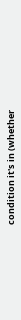condition it's in (whether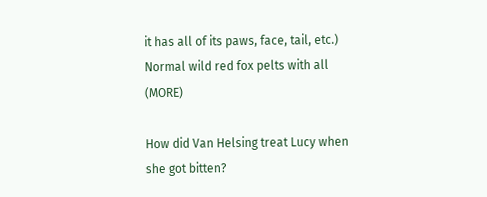it has all of its paws, face, tail, etc.) Normal wild red fox pelts with all (MORE)

How did Van Helsing treat Lucy when she got bitten?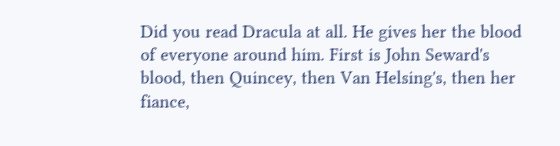Did you read Dracula at all. He gives her the blood of everyone around him. First is John Seward's blood, then Quincey, then Van Helsing's, then her fiance,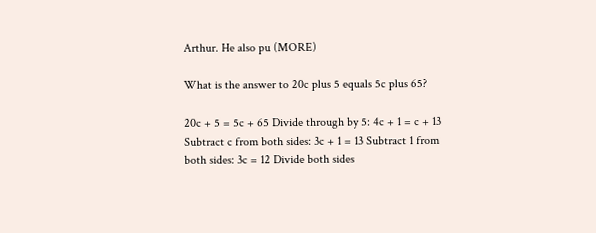Arthur. He also pu (MORE)

What is the answer to 20c plus 5 equals 5c plus 65?

20c + 5 = 5c + 65 Divide through by 5: 4c + 1 = c + 13 Subtract c from both sides: 3c + 1 = 13 Subtract 1 from both sides: 3c = 12 Divide both sides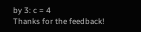by 3: c = 4
Thanks for the feedback!